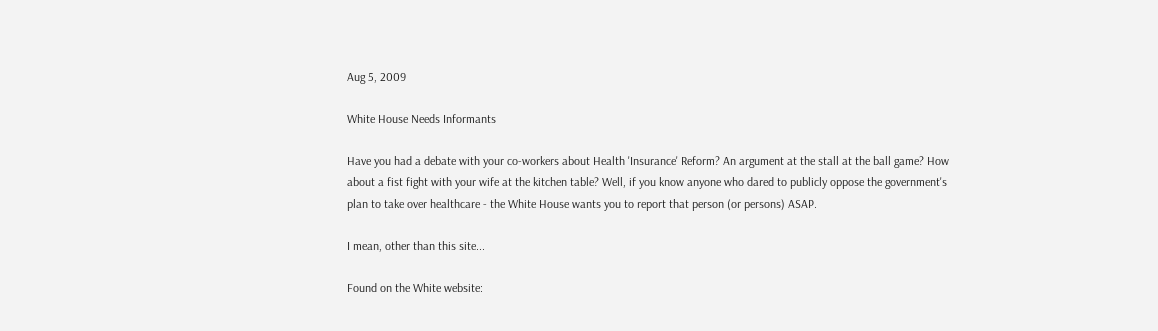Aug 5, 2009

White House Needs Informants

Have you had a debate with your co-workers about Health 'Insurance' Reform? An argument at the stall at the ball game? How about a fist fight with your wife at the kitchen table? Well, if you know anyone who dared to publicly oppose the government's plan to take over healthcare - the White House wants you to report that person (or persons) ASAP.

I mean, other than this site...

Found on the White website: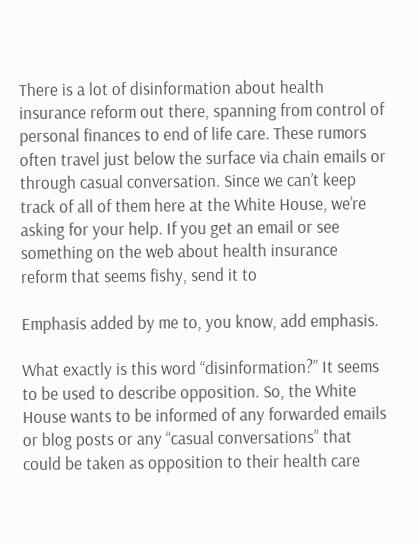There is a lot of disinformation about health insurance reform out there, spanning from control of personal finances to end of life care. These rumors often travel just below the surface via chain emails or through casual conversation. Since we can’t keep track of all of them here at the White House, we’re asking for your help. If you get an email or see something on the web about health insurance reform that seems fishy, send it to

Emphasis added by me to, you know, add emphasis.

What exactly is this word “disinformation?” It seems to be used to describe opposition. So, the White House wants to be informed of any forwarded emails or blog posts or any “casual conversations” that could be taken as opposition to their health care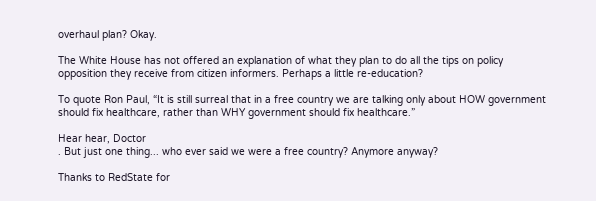overhaul plan? Okay.

The White House has not offered an explanation of what they plan to do all the tips on policy opposition they receive from citizen informers. Perhaps a little re-education?

To quote Ron Paul, “It is still surreal that in a free country we are talking only about HOW government should fix healthcare, rather than WHY government should fix healthcare.”

Hear hear, Doctor
. But just one thing... who ever said we were a free country? Anymore anyway?

Thanks to RedState for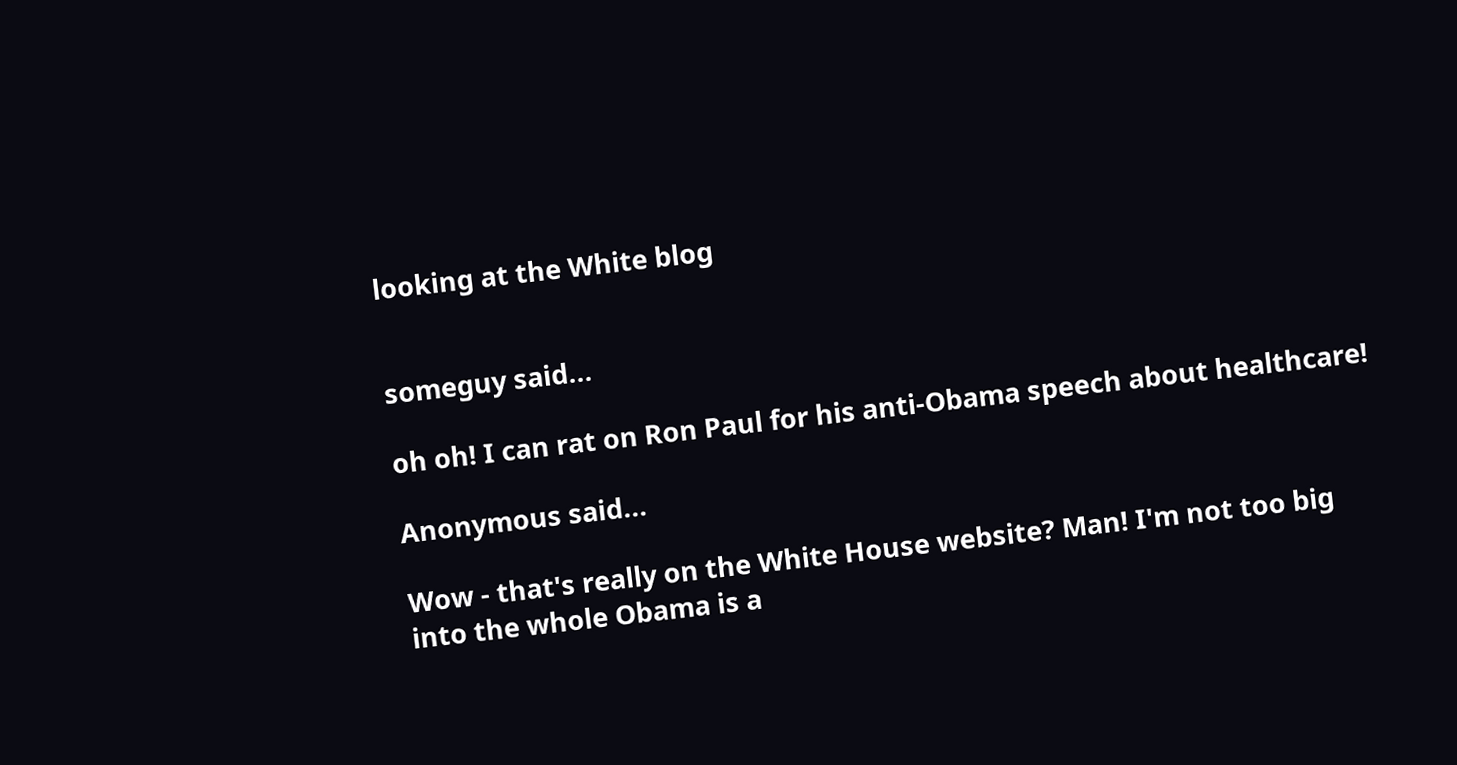looking at the White blog


someguy said...

oh oh! I can rat on Ron Paul for his anti-Obama speech about healthcare!

Anonymous said...

Wow - that's really on the White House website? Man! I'm not too big into the whole Obama is a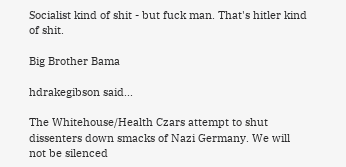Socialist kind of shit - but fuck man. That's hitler kind of shit.

Big Brother Bama

hdrakegibson said...

The Whitehouse/Health Czars attempt to shut dissenters down smacks of Nazi Germany. We will not be silenced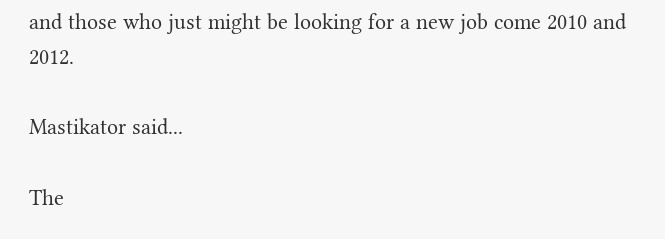and those who just might be looking for a new job come 2010 and 2012.

Mastikator said...

The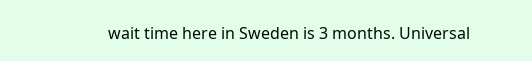wait time here in Sweden is 3 months. Universal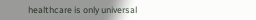healthcare is only universal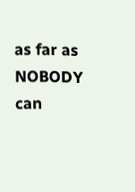as far as NOBODY can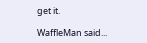get it.

WaffleMan said...